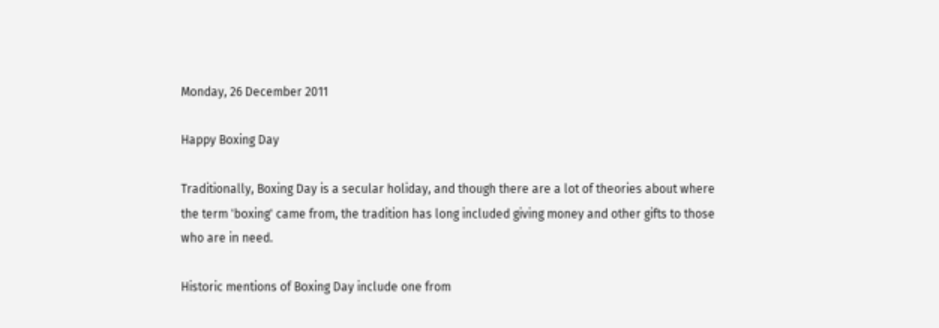Monday, 26 December 2011

Happy Boxing Day

Traditionally, Boxing Day is a secular holiday, and though there are a lot of theories about where the term 'boxing' came from, the tradition has long included giving money and other gifts to those who are in need.

Historic mentions of Boxing Day include one from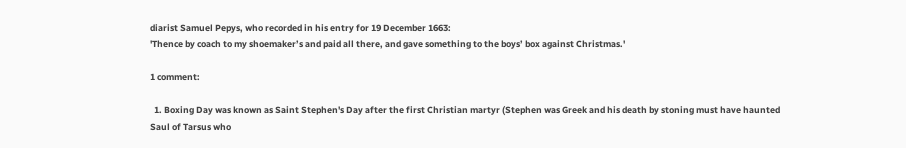diarist Samuel Pepys, who recorded in his entry for 19 December 1663:
'Thence by coach to my shoemaker’s and paid all there, and gave something to the boys’ box against Christmas.'

1 comment:

  1. Boxing Day was known as Saint Stephen's Day after the first Christian martyr (Stephen was Greek and his death by stoning must have haunted Saul of Tarsus who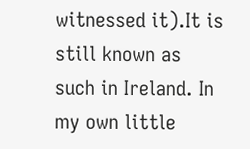witnessed it).It is still known as such in Ireland. In my own little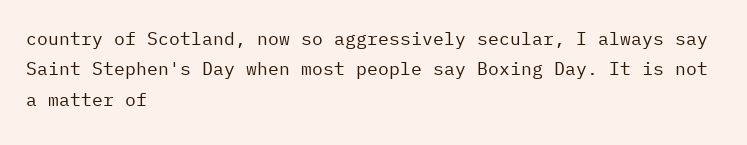country of Scotland, now so aggressively secular, I always say Saint Stephen's Day when most people say Boxing Day. It is not a matter of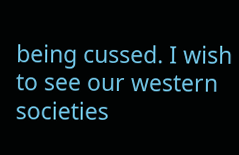being cussed. I wish to see our western societies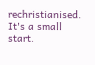rechristianised. It's a small start.